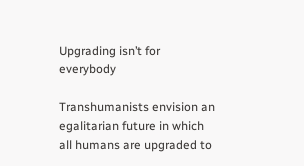Upgrading isn’t for everybody

Transhumanists envision an egalitarian future in which all humans are upgraded to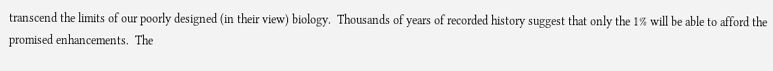transcend the limits of our poorly designed (in their view) biology.  Thousands of years of recorded history suggest that only the 1% will be able to afford the promised enhancements.  The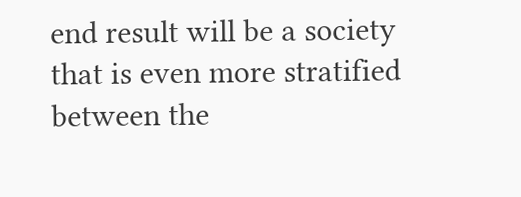end result will be a society that is even more stratified between the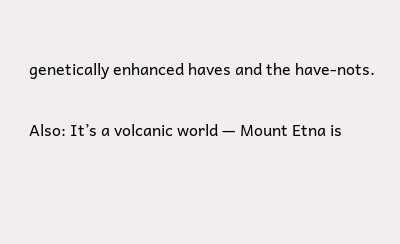genetically enhanced haves and the have-nots.

Also: It’s a volcanic world — Mount Etna is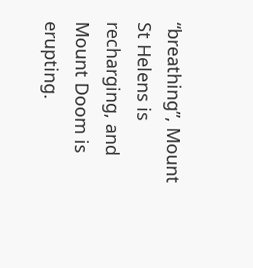“breathing”, Mount St Helens is recharging, and Mount Doom is erupting.